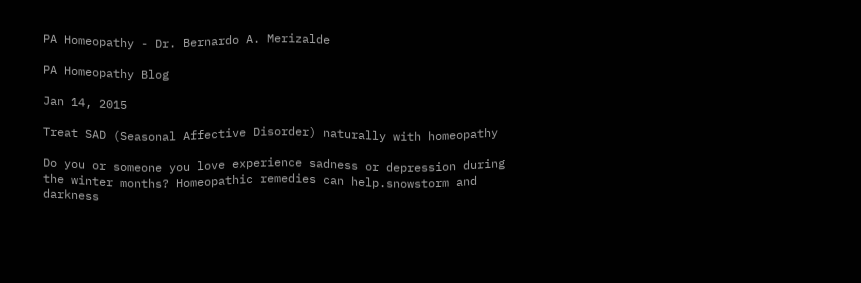PA Homeopathy - Dr. Bernardo A. Merizalde

PA Homeopathy Blog

Jan 14, 2015

Treat SAD (Seasonal Affective Disorder) naturally with homeopathy

Do you or someone you love experience sadness or depression during the winter months? Homeopathic remedies can help.snowstorm and darkness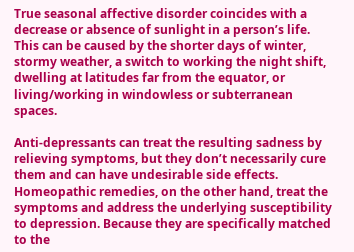True seasonal affective disorder coincides with a decrease or absence of sunlight in a person’s life. This can be caused by the shorter days of winter, stormy weather, a switch to working the night shift, dwelling at latitudes far from the equator, or living/working in windowless or subterranean spaces.

Anti-depressants can treat the resulting sadness by relieving symptoms, but they don’t necessarily cure them and can have undesirable side effects. Homeopathic remedies, on the other hand, treat the symptoms and address the underlying susceptibility to depression. Because they are specifically matched to the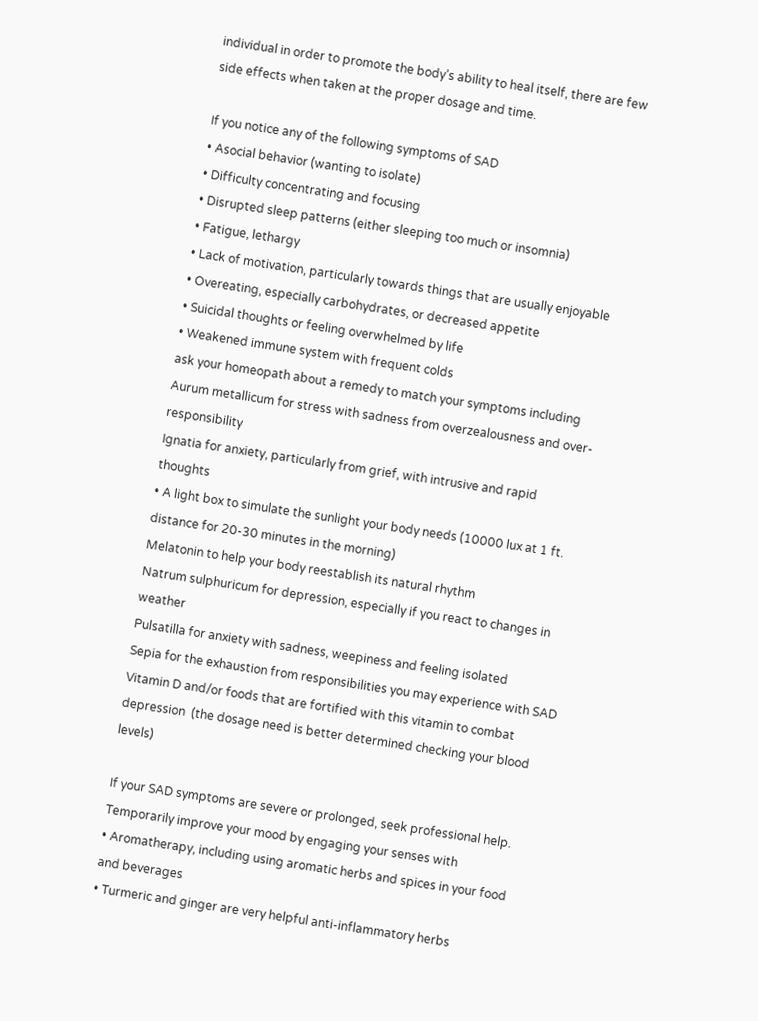individual in order to promote the body’s ability to heal itself, there are few side effects when taken at the proper dosage and time.

If you notice any of the following symptoms of SAD
• Asocial behavior (wanting to isolate)
• Difficulty concentrating and focusing
• Disrupted sleep patterns (either sleeping too much or insomnia)
• Fatigue, lethargy
• Lack of motivation, particularly towards things that are usually enjoyable
• Overeating, especially carbohydrates, or decreased appetite
• Suicidal thoughts or feeling overwhelmed by life
• Weakened immune system with frequent colds
ask your homeopath about a remedy to match your symptoms including
Aurum metallicum for stress with sadness from overzealousness and over-responsibility
Ignatia for anxiety, particularly from grief, with intrusive and rapid thoughts
• A light box to simulate the sunlight your body needs (10000 lux at 1 ft. distance for 20-30 minutes in the morning)
Melatonin to help your body reestablish its natural rhythm
Natrum sulphuricum for depression, especially if you react to changes in weather
Pulsatilla for anxiety with sadness, weepiness and feeling isolated
Sepia for the exhaustion from responsibilities you may experience with SAD
Vitamin D and/or foods that are fortified with this vitamin to combat depression  (the dosage need is better determined checking your blood levels)

If your SAD symptoms are severe or prolonged, seek professional help. Temporarily improve your mood by engaging your senses with
• Aromatherapy, including using aromatic herbs and spices in your food and beverages
• Turmeric and ginger are very helpful anti-inflammatory herbs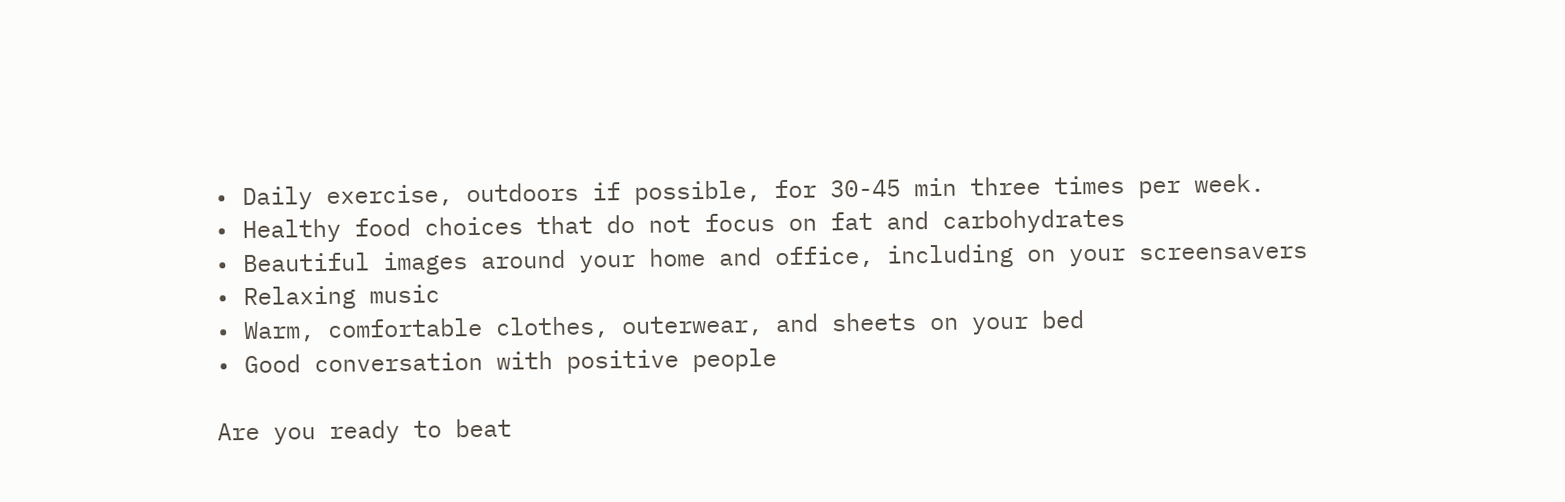• Daily exercise, outdoors if possible, for 30-45 min three times per week.
• Healthy food choices that do not focus on fat and carbohydrates
• Beautiful images around your home and office, including on your screensavers
• Relaxing music
• Warm, comfortable clothes, outerwear, and sheets on your bed
• Good conversation with positive people

Are you ready to beat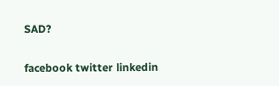SAD?

facebook twitter linkedin